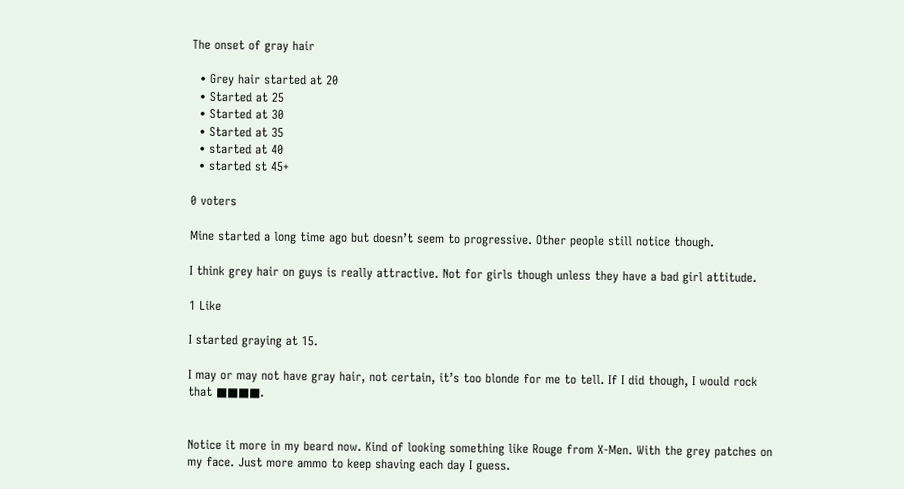The onset of gray hair

  • Grey hair started at 20
  • Started at 25
  • Started at 30
  • Started at 35
  • started at 40
  • started st 45+

0 voters

Mine started a long time ago but doesn’t seem to progressive. Other people still notice though.

I think grey hair on guys is really attractive. Not for girls though unless they have a bad girl attitude.

1 Like

I started graying at 15.

I may or may not have gray hair, not certain, it’s too blonde for me to tell. If I did though, I would rock that ■■■■.


Notice it more in my beard now. Kind of looking something like Rouge from X-Men. With the grey patches on my face. Just more ammo to keep shaving each day I guess.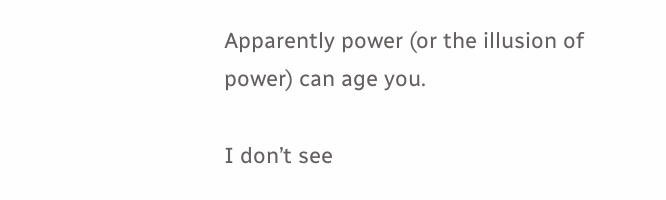Apparently power (or the illusion of power) can age you.

I don’t see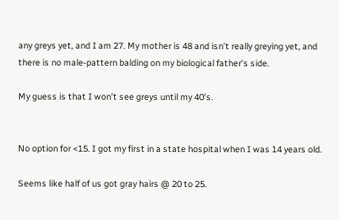any greys yet, and I am 27. My mother is 48 and isn’t really greying yet, and there is no male-pattern balding on my biological father’s side.

My guess is that I won’t see greys until my 40’s.


No option for <15. I got my first in a state hospital when I was 14 years old.

Seems like half of us got gray hairs @ 20 to 25.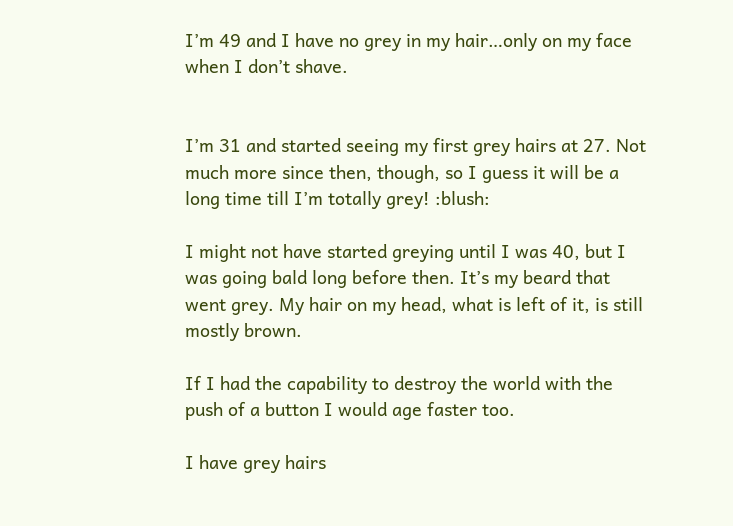I’m 49 and I have no grey in my hair…only on my face when I don’t shave.


I’m 31 and started seeing my first grey hairs at 27. Not much more since then, though, so I guess it will be a long time till I’m totally grey! :blush:

I might not have started greying until I was 40, but I was going bald long before then. It’s my beard that went grey. My hair on my head, what is left of it, is still mostly brown.

If I had the capability to destroy the world with the push of a button I would age faster too.

I have grey hairs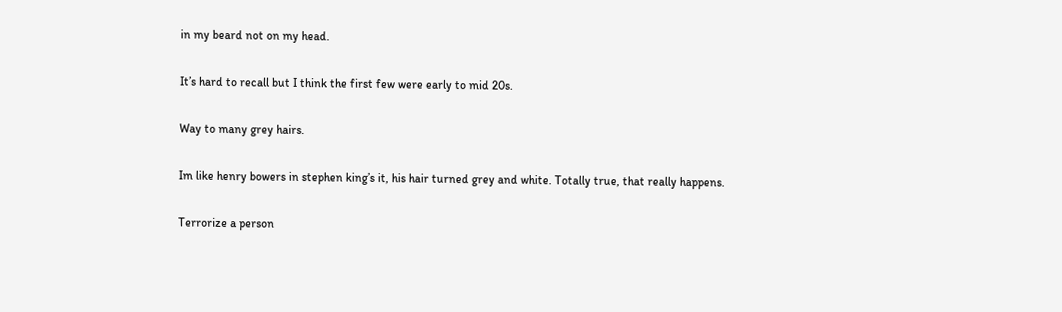in my beard not on my head.

It’s hard to recall but I think the first few were early to mid 20s.

Way to many grey hairs.

Im like henry bowers in stephen king’s it, his hair turned grey and white. Totally true, that really happens.

Terrorize a person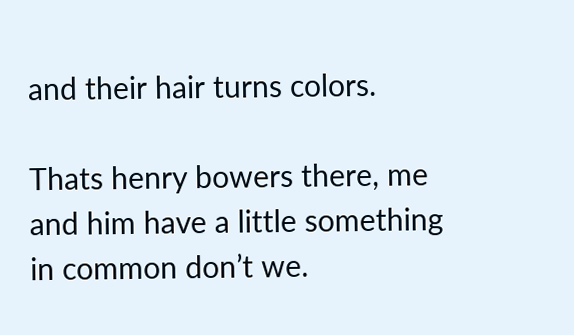and their hair turns colors.

Thats henry bowers there, me and him have a little something in common don’t we.